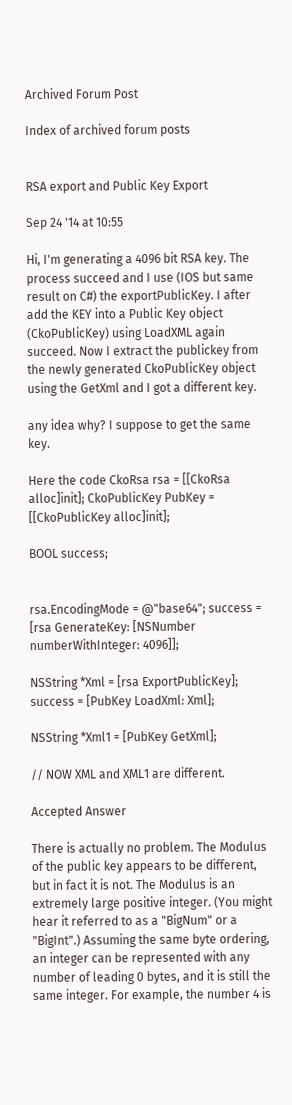Archived Forum Post

Index of archived forum posts


RSA export and Public Key Export

Sep 24 '14 at 10:55

Hi, I'm generating a 4096 bit RSA key. The process succeed and I use (IOS but same result on C#) the exportPublicKey. I after add the KEY into a Public Key object (CkoPublicKey) using LoadXML again succeed. Now I extract the publickey from the newly generated CkoPublicKey object using the GetXml and I got a different key.

any idea why? I suppose to get the same key.

Here the code CkoRsa rsa = [[CkoRsa alloc]init]; CkoPublicKey PubKey = [[CkoPublicKey alloc]init];

BOOL success;


rsa.EncodingMode = @"base64"; success = [rsa GenerateKey: [NSNumber numberWithInteger: 4096]];

NSString *Xml = [rsa ExportPublicKey]; success = [PubKey LoadXml: Xml];

NSString *Xml1 = [PubKey GetXml];

// NOW XML and XML1 are different.

Accepted Answer

There is actually no problem. The Modulus of the public key appears to be different, but in fact it is not. The Modulus is an extremely large positive integer. (You might hear it referred to as a "BigNum" or a "BigInt".) Assuming the same byte ordering, an integer can be represented with any number of leading 0 bytes, and it is still the same integer. For example, the number 4 is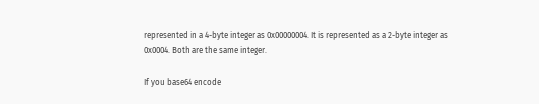represented in a 4-byte integer as 0x00000004. It is represented as a 2-byte integer as 0x0004. Both are the same integer.

If you base64 encode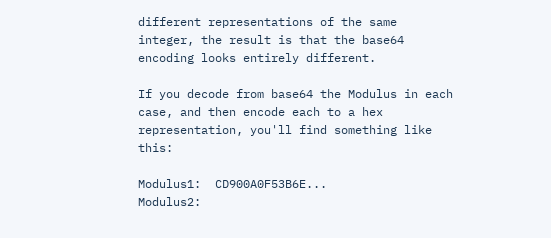different representations of the same integer, the result is that the base64 encoding looks entirely different.

If you decode from base64 the Modulus in each case, and then encode each to a hex representation, you'll find something like this:

Modulus1:  CD900A0F53B6E...
Modulus2: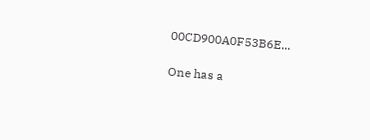00CD900A0F53B6E...

One has a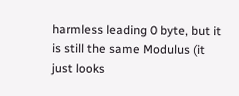harmless leading 0 byte, but it is still the same Modulus (it just looks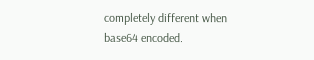completely different when base64 encoded.